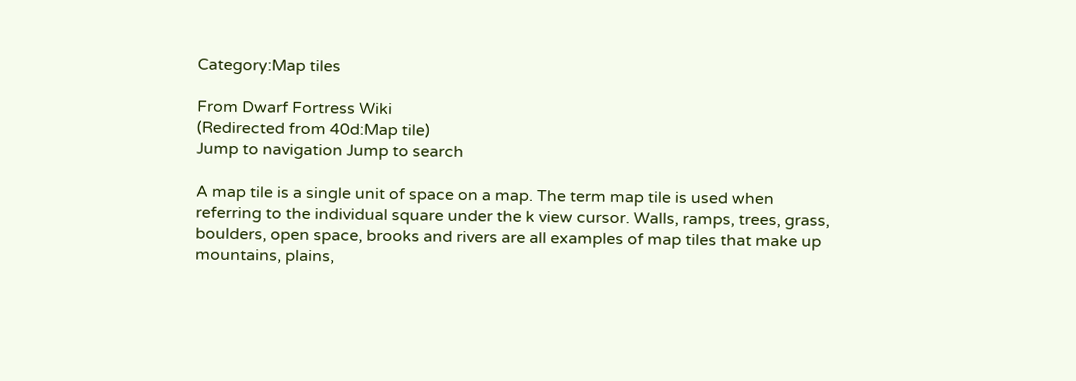Category:Map tiles

From Dwarf Fortress Wiki
(Redirected from 40d:Map tile)
Jump to navigation Jump to search

A map tile is a single unit of space on a map. The term map tile is used when referring to the individual square under the k view cursor. Walls, ramps, trees, grass, boulders, open space, brooks and rivers are all examples of map tiles that make up mountains, plains,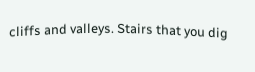cliffs and valleys. Stairs that you dig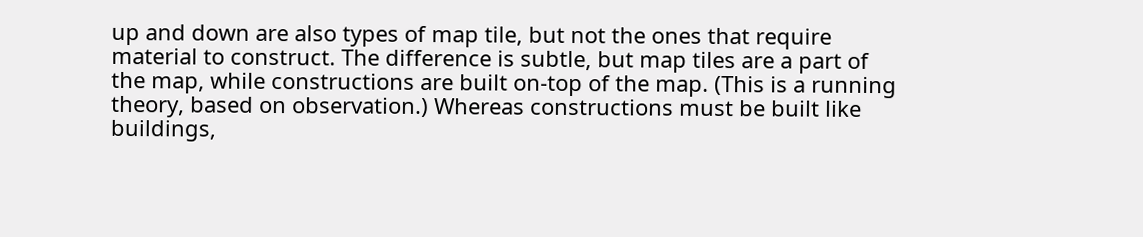up and down are also types of map tile, but not the ones that require material to construct. The difference is subtle, but map tiles are a part of the map, while constructions are built on-top of the map. (This is a running theory, based on observation.) Whereas constructions must be built like buildings,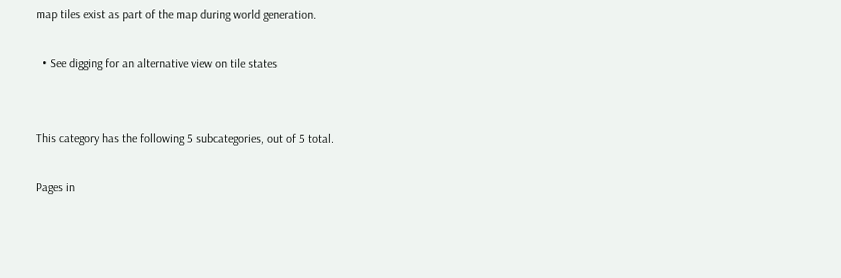map tiles exist as part of the map during world generation.

  • See digging for an alternative view on tile states


This category has the following 5 subcategories, out of 5 total.

Pages in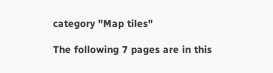category "Map tiles"

The following 7 pages are in this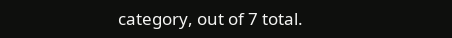category, out of 7 total.